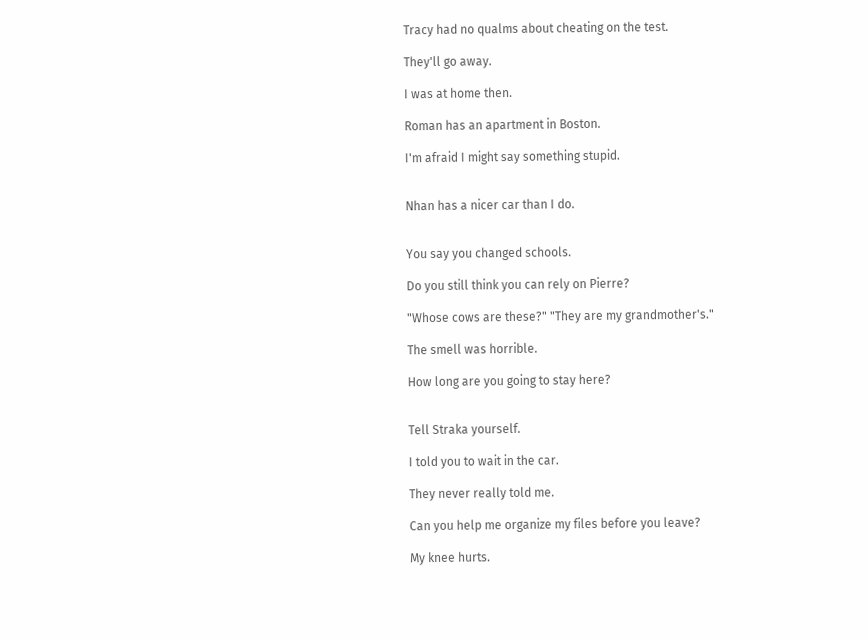Tracy had no qualms about cheating on the test.

They'll go away.

I was at home then.

Roman has an apartment in Boston.

I'm afraid I might say something stupid.


Nhan has a nicer car than I do.


You say you changed schools.

Do you still think you can rely on Pierre?

"Whose cows are these?" "They are my grandmother's."

The smell was horrible.

How long are you going to stay here?


Tell Straka yourself.

I told you to wait in the car.

They never really told me.

Can you help me organize my files before you leave?

My knee hurts.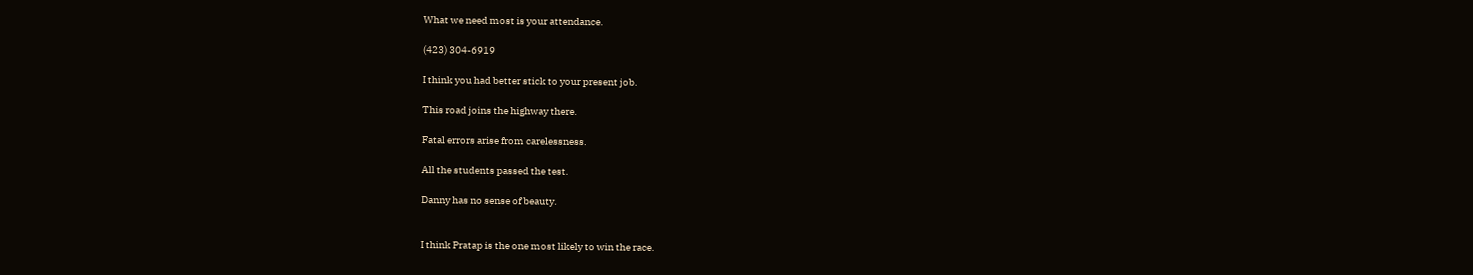What we need most is your attendance.

(423) 304-6919

I think you had better stick to your present job.

This road joins the highway there.

Fatal errors arise from carelessness.

All the students passed the test.

Danny has no sense of beauty.


I think Pratap is the one most likely to win the race.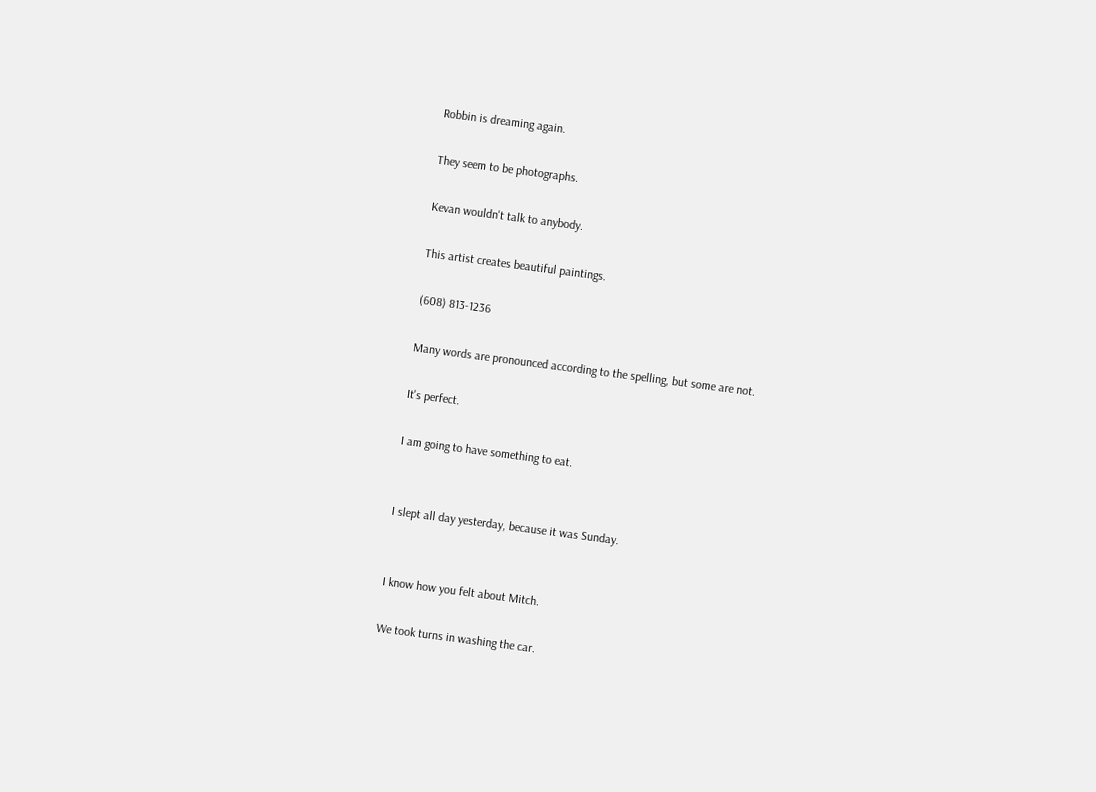Robbin is dreaming again.

They seem to be photographs.

Kevan wouldn't talk to anybody.

This artist creates beautiful paintings.

(608) 813-1236

Many words are pronounced according to the spelling, but some are not.

It's perfect.

I am going to have something to eat.


I slept all day yesterday, because it was Sunday.


I know how you felt about Mitch.

We took turns in washing the car.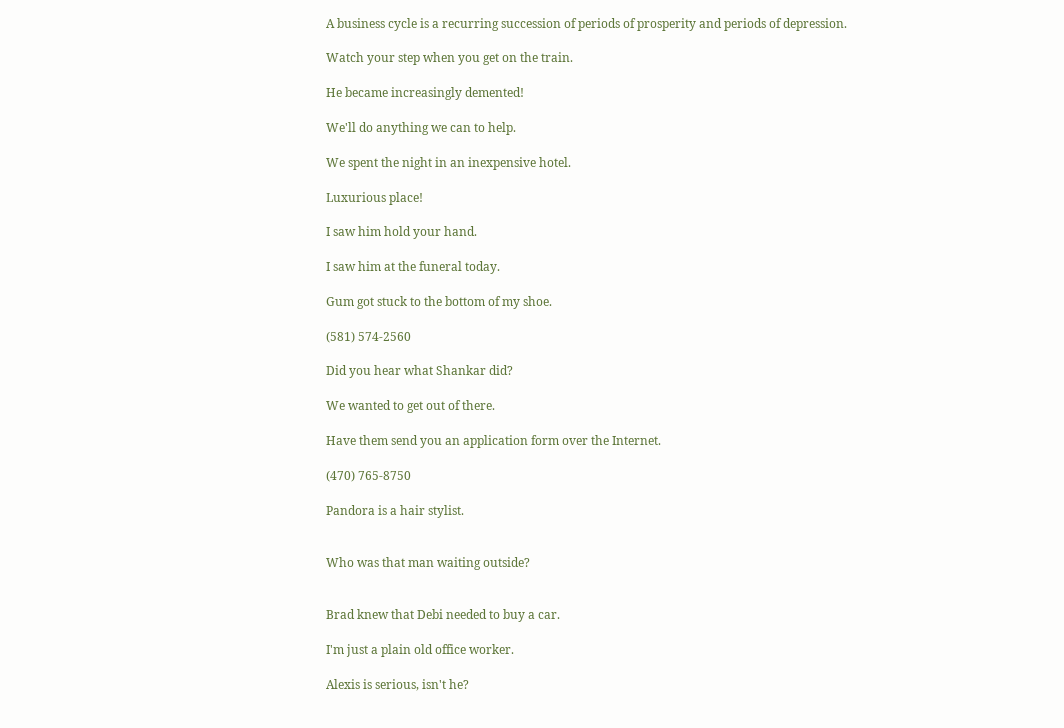A business cycle is a recurring succession of periods of prosperity and periods of depression.

Watch your step when you get on the train.

He became increasingly demented!

We'll do anything we can to help.

We spent the night in an inexpensive hotel.

Luxurious place!

I saw him hold your hand.

I saw him at the funeral today.

Gum got stuck to the bottom of my shoe.

(581) 574-2560

Did you hear what Shankar did?

We wanted to get out of there.

Have them send you an application form over the Internet.

(470) 765-8750

Pandora is a hair stylist.


Who was that man waiting outside?


Brad knew that Debi needed to buy a car.

I'm just a plain old office worker.

Alexis is serious, isn't he?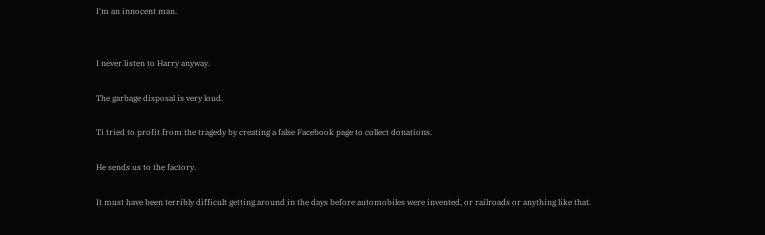I'm an innocent man.


I never listen to Harry anyway.

The garbage disposal is very loud.

Ti tried to profit from the tragedy by creating a false Facebook page to collect donations.

He sends us to the factory.

It must have been terribly difficult getting around in the days before automobiles were invented, or railroads or anything like that.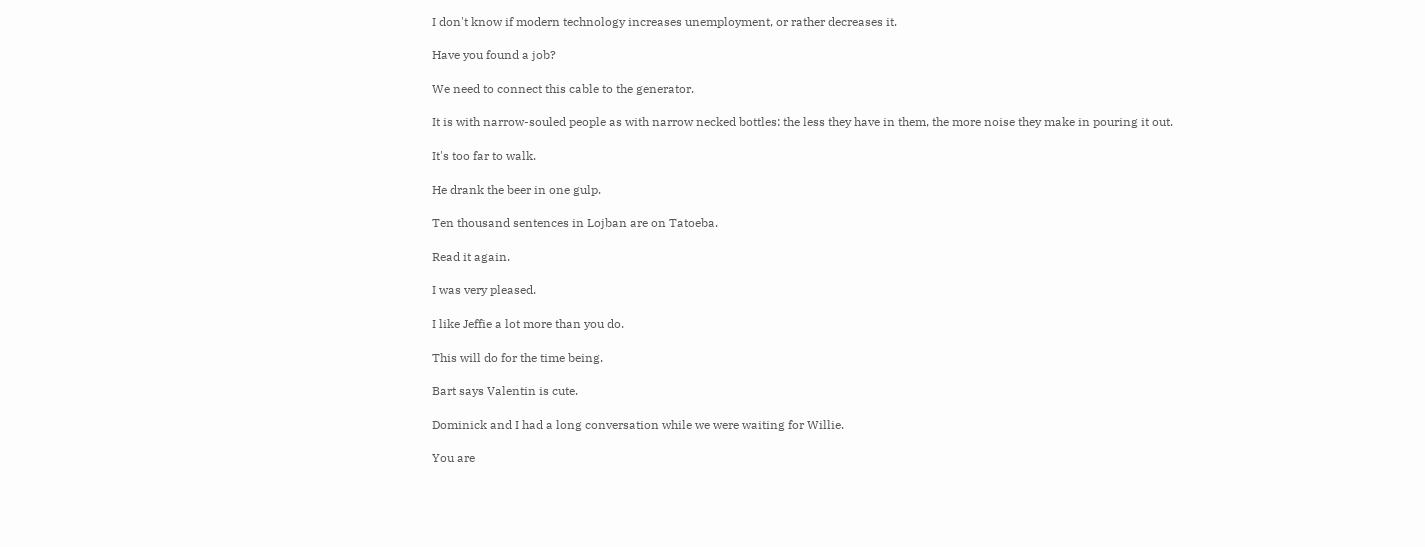I don't know if modern technology increases unemployment, or rather decreases it.

Have you found a job?

We need to connect this cable to the generator.

It is with narrow-souled people as with narrow necked bottles: the less they have in them, the more noise they make in pouring it out.

It's too far to walk.

He drank the beer in one gulp.

Ten thousand sentences in Lojban are on Tatoeba.

Read it again.

I was very pleased.

I like Jeffie a lot more than you do.

This will do for the time being.

Bart says Valentin is cute.

Dominick and I had a long conversation while we were waiting for Willie.

You are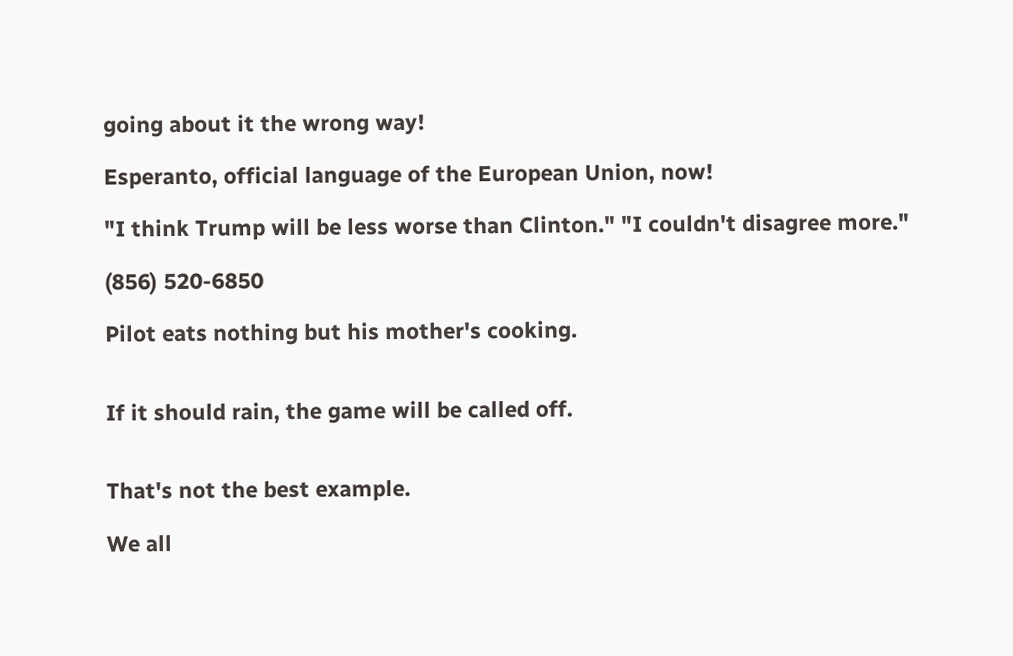going about it the wrong way!

Esperanto, official language of the European Union, now!

"I think Trump will be less worse than Clinton." "I couldn't disagree more."

(856) 520-6850

Pilot eats nothing but his mother's cooking.


If it should rain, the game will be called off.


That's not the best example.

We all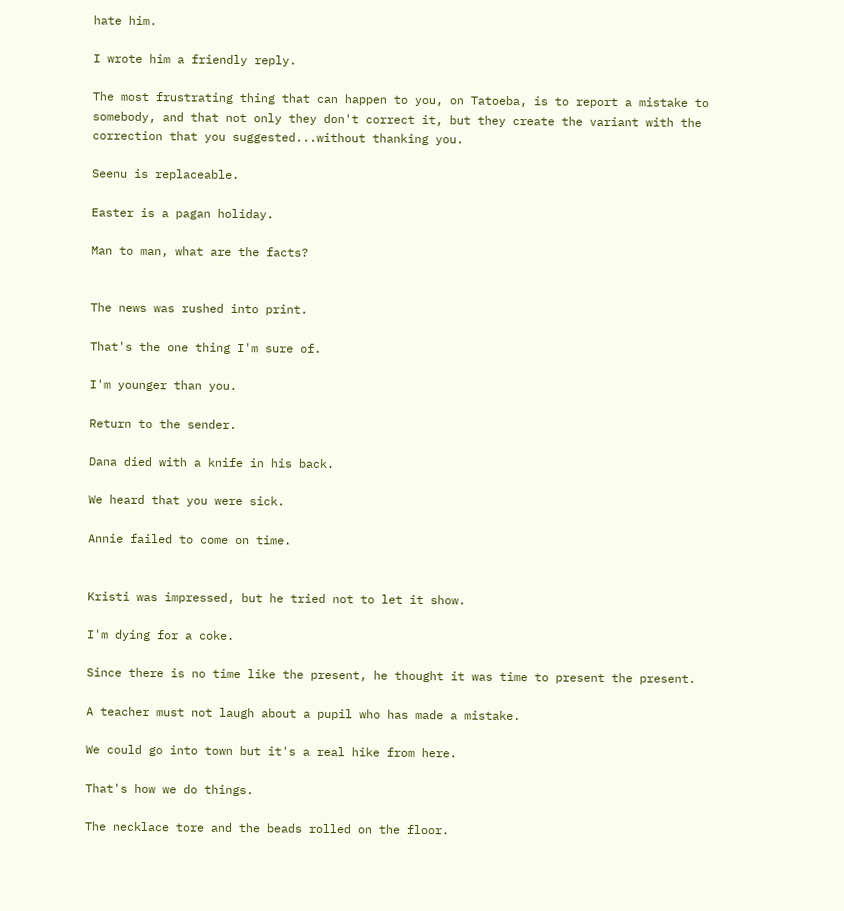hate him.

I wrote him a friendly reply.

The most frustrating thing that can happen to you, on Tatoeba, is to report a mistake to somebody, and that not only they don't correct it, but they create the variant with the correction that you suggested...without thanking you.

Seenu is replaceable.

Easter is a pagan holiday.

Man to man, what are the facts?


The news was rushed into print.

That's the one thing I'm sure of.

I'm younger than you.

Return to the sender.

Dana died with a knife in his back.

We heard that you were sick.

Annie failed to come on time.


Kristi was impressed, but he tried not to let it show.

I'm dying for a coke.

Since there is no time like the present, he thought it was time to present the present.

A teacher must not laugh about a pupil who has made a mistake.

We could go into town but it's a real hike from here.

That's how we do things.

The necklace tore and the beads rolled on the floor.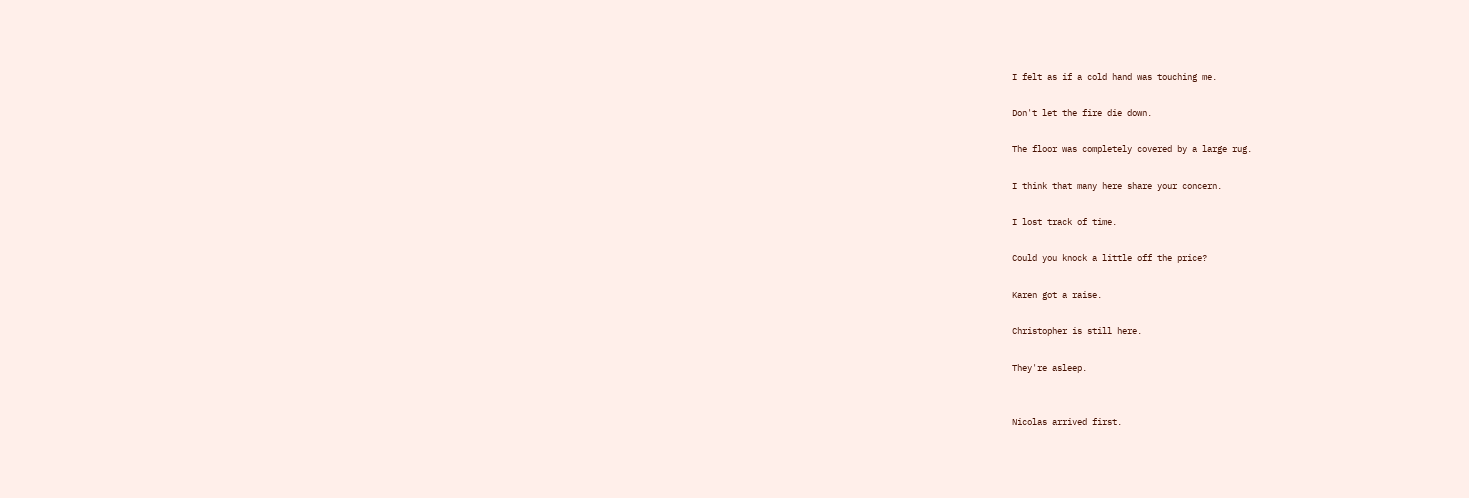I felt as if a cold hand was touching me.

Don't let the fire die down.

The floor was completely covered by a large rug.

I think that many here share your concern.

I lost track of time.

Could you knock a little off the price?

Karen got a raise.

Christopher is still here.

They're asleep.


Nicolas arrived first.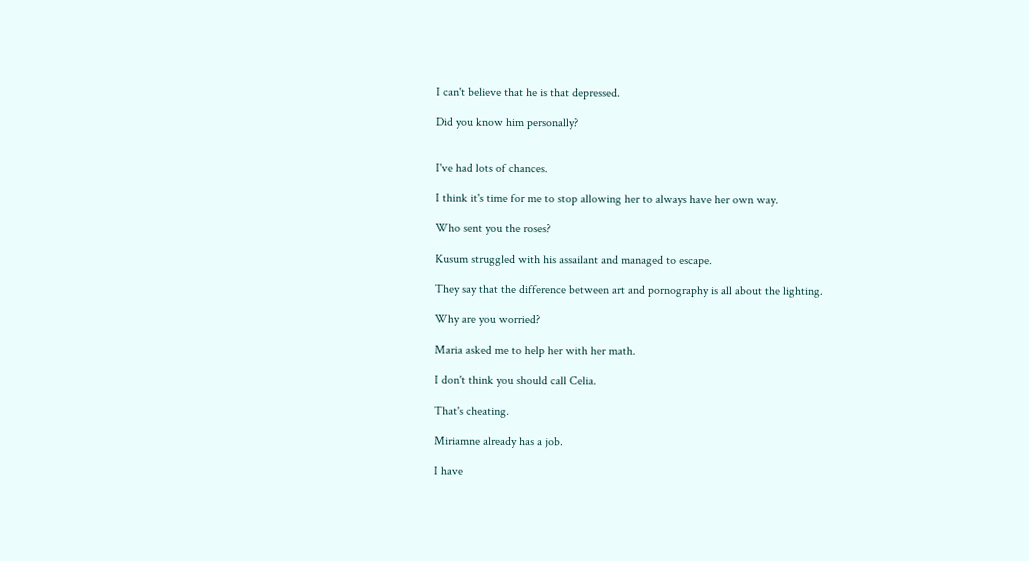I can't believe that he is that depressed.

Did you know him personally?


I've had lots of chances.

I think it's time for me to stop allowing her to always have her own way.

Who sent you the roses?

Kusum struggled with his assailant and managed to escape.

They say that the difference between art and pornography is all about the lighting.

Why are you worried?

Maria asked me to help her with her math.

I don't think you should call Celia.

That's cheating.

Miriamne already has a job.

I have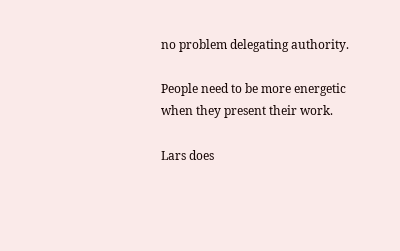no problem delegating authority.

People need to be more energetic when they present their work.

Lars does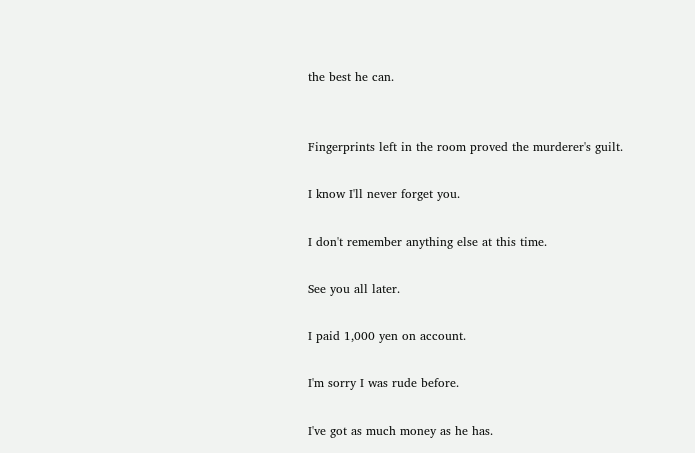the best he can.


Fingerprints left in the room proved the murderer's guilt.

I know I'll never forget you.

I don't remember anything else at this time.

See you all later.

I paid 1,000 yen on account.

I'm sorry I was rude before.

I've got as much money as he has.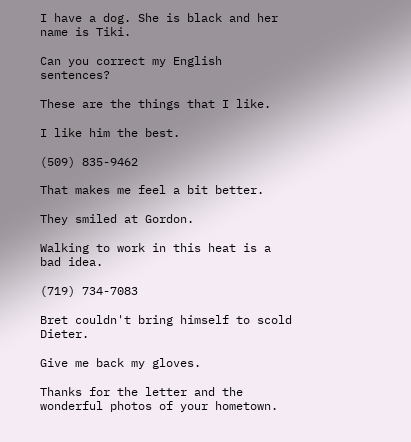I have a dog. She is black and her name is Tiki.

Can you correct my English sentences?

These are the things that I like.

I like him the best.

(509) 835-9462

That makes me feel a bit better.

They smiled at Gordon.

Walking to work in this heat is a bad idea.

(719) 734-7083

Bret couldn't bring himself to scold Dieter.

Give me back my gloves.

Thanks for the letter and the wonderful photos of your hometown.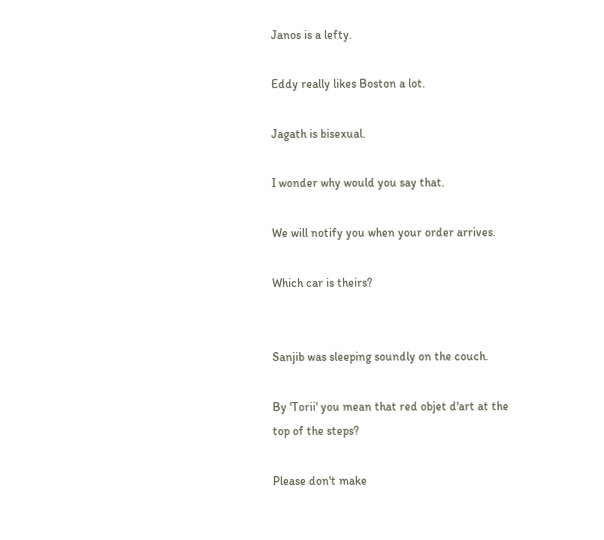Janos is a lefty.

Eddy really likes Boston a lot.

Jagath is bisexual.

I wonder why would you say that.

We will notify you when your order arrives.

Which car is theirs?


Sanjib was sleeping soundly on the couch.

By 'Torii' you mean that red objet d'art at the top of the steps?

Please don't make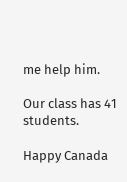me help him.

Our class has 41 students.

Happy Canada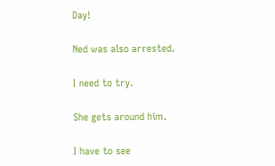Day!

Ned was also arrested.

I need to try.

She gets around him.

I have to see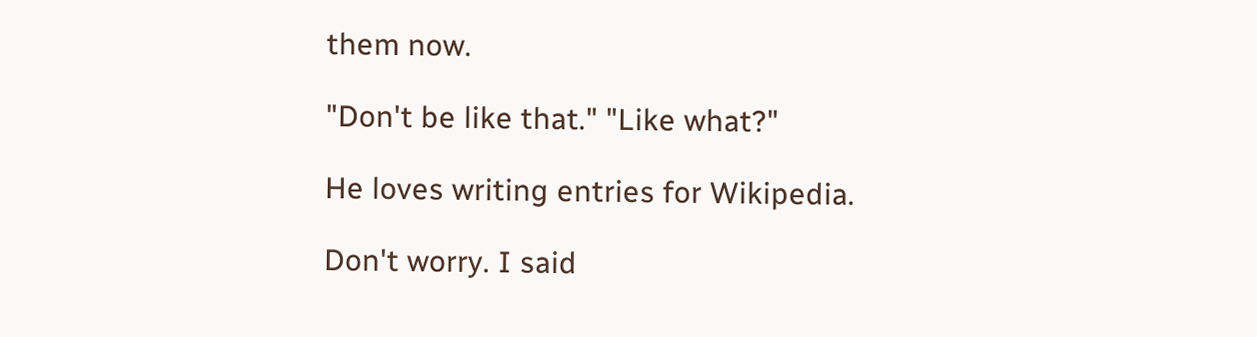them now.

"Don't be like that." "Like what?"

He loves writing entries for Wikipedia.

Don't worry. I said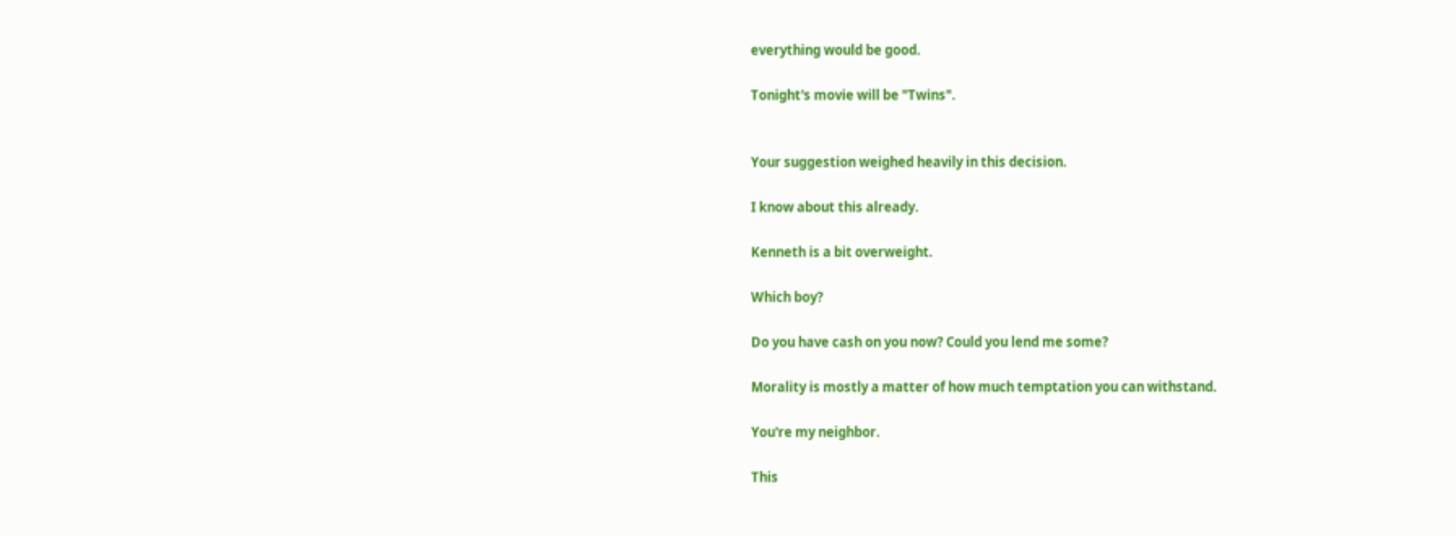everything would be good.

Tonight's movie will be "Twins".


Your suggestion weighed heavily in this decision.

I know about this already.

Kenneth is a bit overweight.

Which boy?

Do you have cash on you now? Could you lend me some?

Morality is mostly a matter of how much temptation you can withstand.

You're my neighbor.

This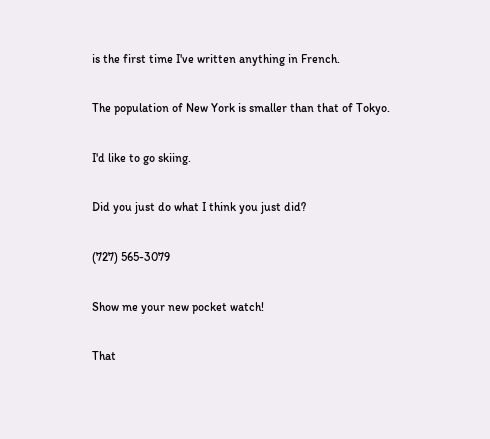is the first time I've written anything in French.

The population of New York is smaller than that of Tokyo.

I'd like to go skiing.

Did you just do what I think you just did?

(727) 565-3079

Show me your new pocket watch!

That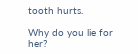tooth hurts.

Why do you lie for her?